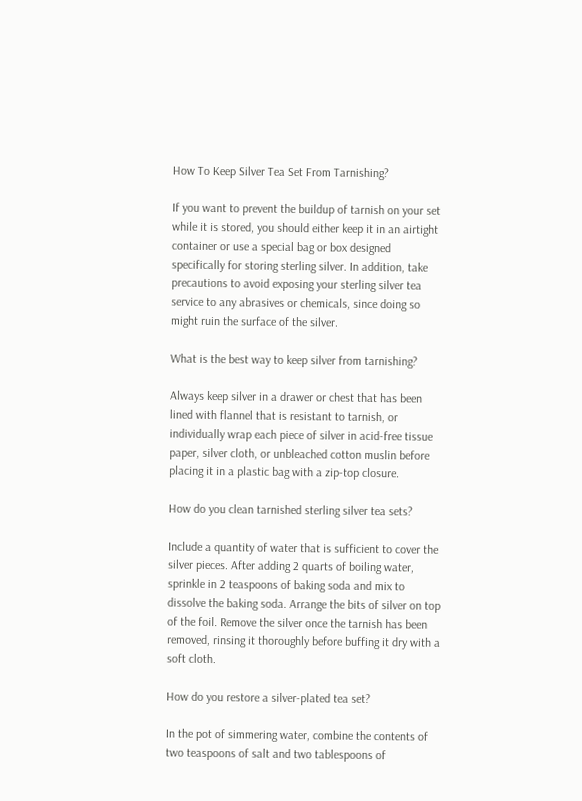How To Keep Silver Tea Set From Tarnishing?

If you want to prevent the buildup of tarnish on your set while it is stored, you should either keep it in an airtight container or use a special bag or box designed specifically for storing sterling silver. In addition, take precautions to avoid exposing your sterling silver tea service to any abrasives or chemicals, since doing so might ruin the surface of the silver.

What is the best way to keep silver from tarnishing?

Always keep silver in a drawer or chest that has been lined with flannel that is resistant to tarnish, or individually wrap each piece of silver in acid-free tissue paper, silver cloth, or unbleached cotton muslin before placing it in a plastic bag with a zip-top closure.

How do you clean tarnished sterling silver tea sets?

Include a quantity of water that is sufficient to cover the silver pieces. After adding 2 quarts of boiling water, sprinkle in 2 teaspoons of baking soda and mix to dissolve the baking soda. Arrange the bits of silver on top of the foil. Remove the silver once the tarnish has been removed, rinsing it thoroughly before buffing it dry with a soft cloth.

How do you restore a silver-plated tea set?

In the pot of simmering water, combine the contents of two teaspoons of salt and two tablespoons of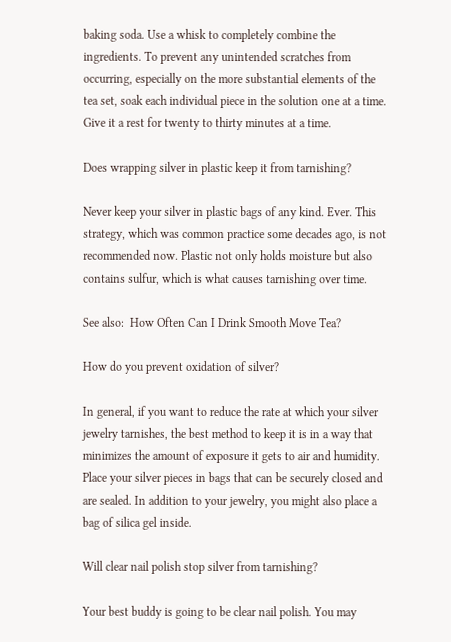baking soda. Use a whisk to completely combine the ingredients. To prevent any unintended scratches from occurring, especially on the more substantial elements of the tea set, soak each individual piece in the solution one at a time. Give it a rest for twenty to thirty minutes at a time.

Does wrapping silver in plastic keep it from tarnishing?

Never keep your silver in plastic bags of any kind. Ever. This strategy, which was common practice some decades ago, is not recommended now. Plastic not only holds moisture but also contains sulfur, which is what causes tarnishing over time.

See also:  How Often Can I Drink Smooth Move Tea?

How do you prevent oxidation of silver?

In general, if you want to reduce the rate at which your silver jewelry tarnishes, the best method to keep it is in a way that minimizes the amount of exposure it gets to air and humidity. Place your silver pieces in bags that can be securely closed and are sealed. In addition to your jewelry, you might also place a bag of silica gel inside.

Will clear nail polish stop silver from tarnishing?

Your best buddy is going to be clear nail polish. You may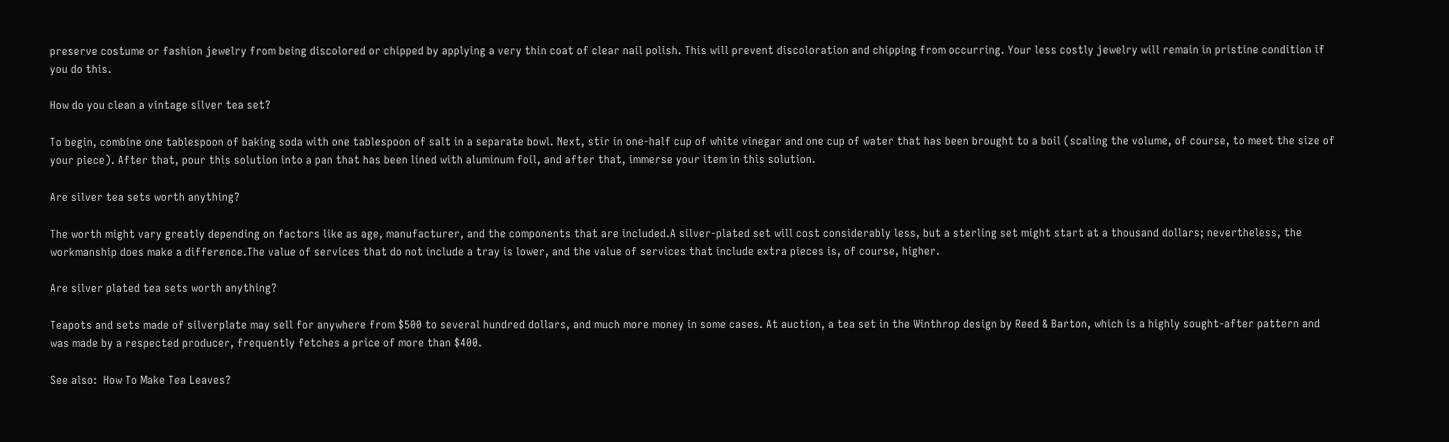preserve costume or fashion jewelry from being discolored or chipped by applying a very thin coat of clear nail polish. This will prevent discoloration and chipping from occurring. Your less costly jewelry will remain in pristine condition if you do this.

How do you clean a vintage silver tea set?

To begin, combine one tablespoon of baking soda with one tablespoon of salt in a separate bowl. Next, stir in one-half cup of white vinegar and one cup of water that has been brought to a boil (scaling the volume, of course, to meet the size of your piece). After that, pour this solution into a pan that has been lined with aluminum foil, and after that, immerse your item in this solution.

Are silver tea sets worth anything?

The worth might vary greatly depending on factors like as age, manufacturer, and the components that are included.A silver-plated set will cost considerably less, but a sterling set might start at a thousand dollars; nevertheless, the workmanship does make a difference.The value of services that do not include a tray is lower, and the value of services that include extra pieces is, of course, higher.

Are silver plated tea sets worth anything?

Teapots and sets made of silverplate may sell for anywhere from $500 to several hundred dollars, and much more money in some cases. At auction, a tea set in the Winthrop design by Reed & Barton, which is a highly sought-after pattern and was made by a respected producer, frequently fetches a price of more than $400.

See also:  How To Make Tea Leaves?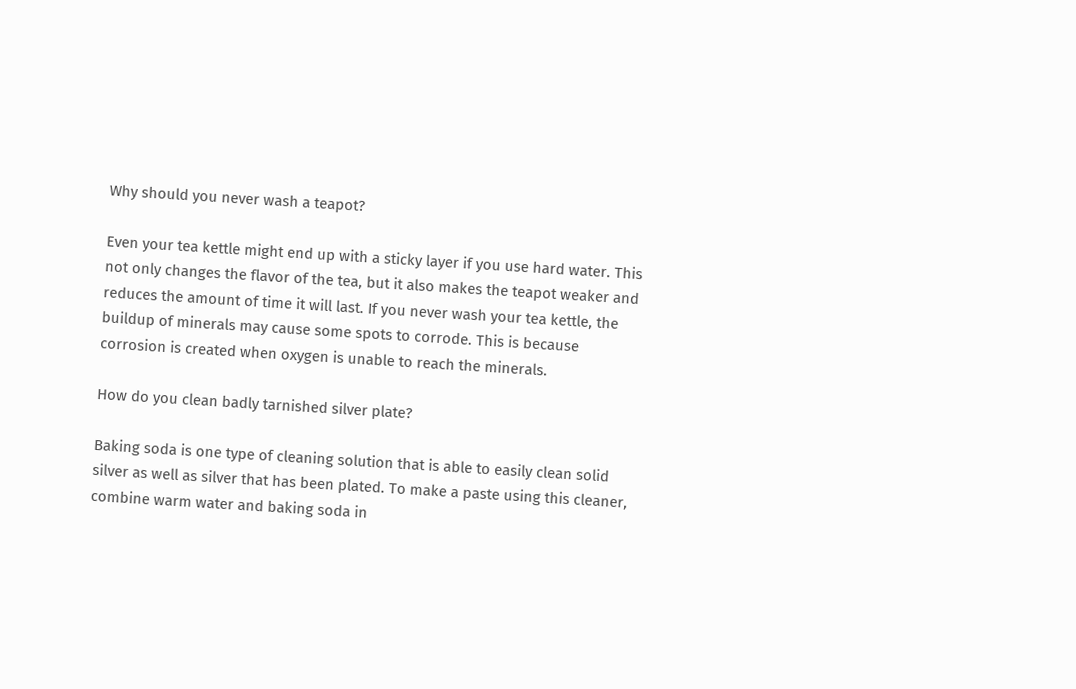Why should you never wash a teapot?

Even your tea kettle might end up with a sticky layer if you use hard water. This not only changes the flavor of the tea, but it also makes the teapot weaker and reduces the amount of time it will last. If you never wash your tea kettle, the buildup of minerals may cause some spots to corrode. This is because corrosion is created when oxygen is unable to reach the minerals.

How do you clean badly tarnished silver plate?

Baking soda is one type of cleaning solution that is able to easily clean solid silver as well as silver that has been plated. To make a paste using this cleaner, combine warm water and baking soda in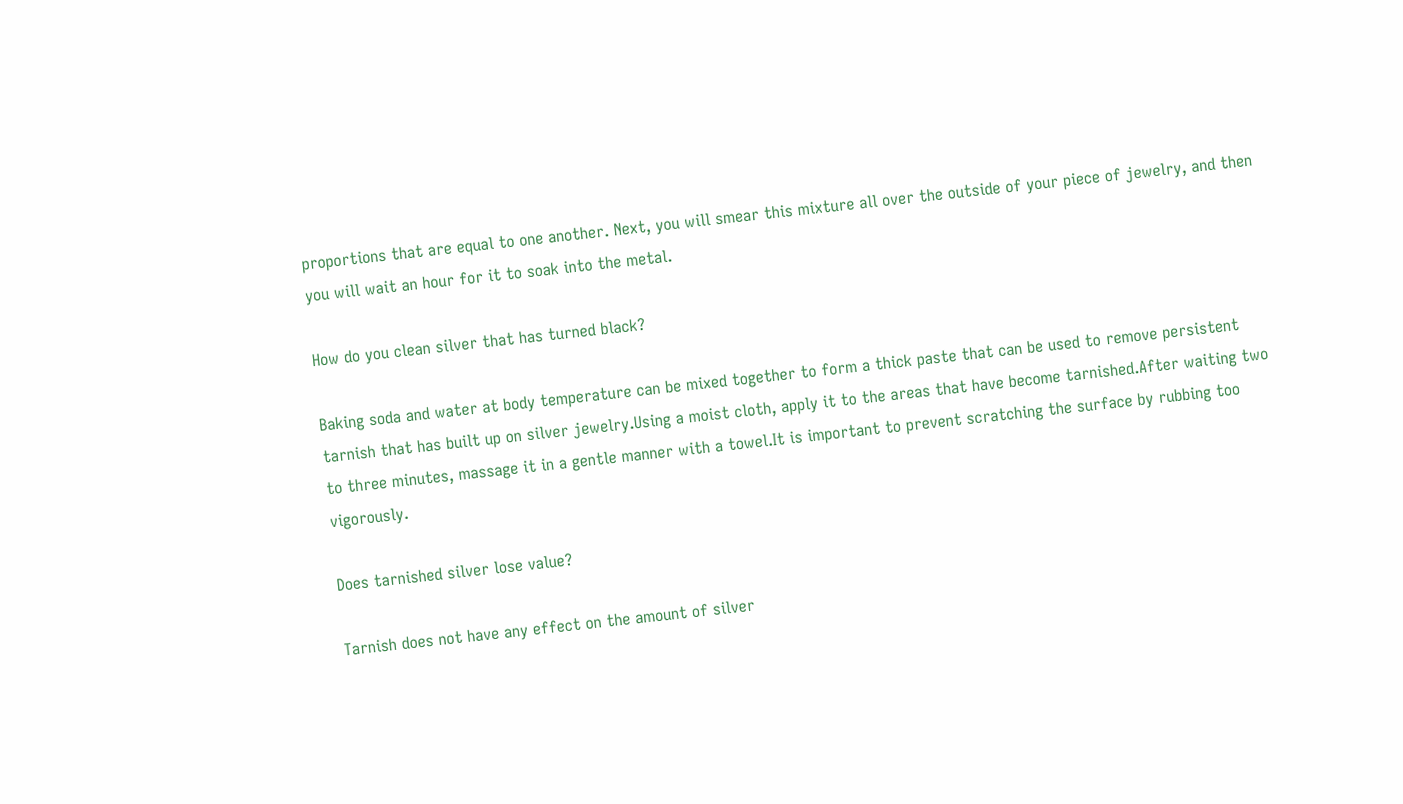proportions that are equal to one another. Next, you will smear this mixture all over the outside of your piece of jewelry, and then you will wait an hour for it to soak into the metal.

How do you clean silver that has turned black?

Baking soda and water at body temperature can be mixed together to form a thick paste that can be used to remove persistent tarnish that has built up on silver jewelry.Using a moist cloth, apply it to the areas that have become tarnished.After waiting two to three minutes, massage it in a gentle manner with a towel.It is important to prevent scratching the surface by rubbing too vigorously.

Does tarnished silver lose value?

Tarnish does not have any effect on the amount of silver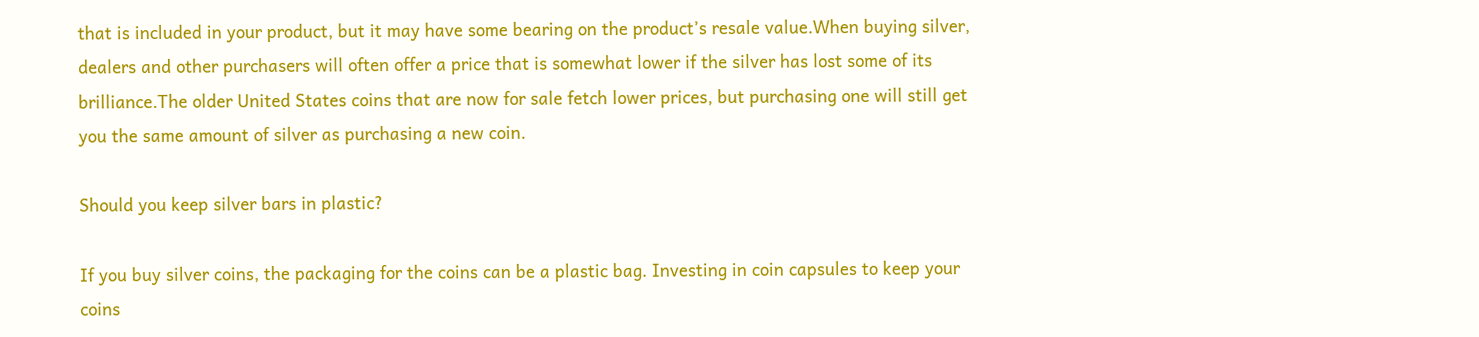that is included in your product, but it may have some bearing on the product’s resale value.When buying silver, dealers and other purchasers will often offer a price that is somewhat lower if the silver has lost some of its brilliance.The older United States coins that are now for sale fetch lower prices, but purchasing one will still get you the same amount of silver as purchasing a new coin.

Should you keep silver bars in plastic?

If you buy silver coins, the packaging for the coins can be a plastic bag. Investing in coin capsules to keep your coins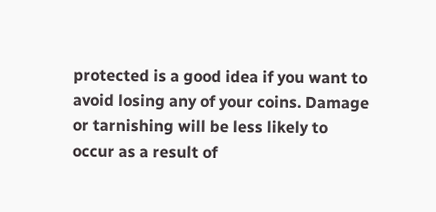protected is a good idea if you want to avoid losing any of your coins. Damage or tarnishing will be less likely to occur as a result of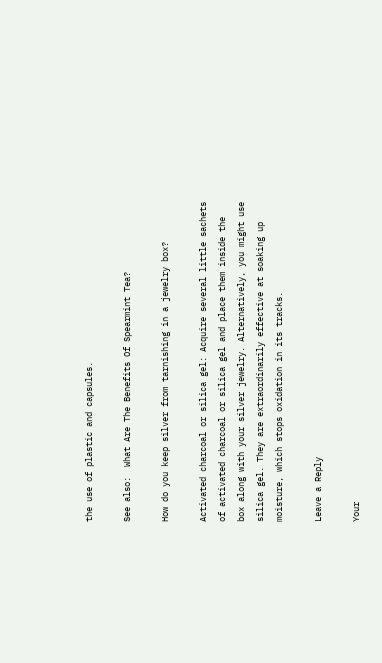the use of plastic and capsules.

See also:  What Are The Benefits Of Spearmint Tea?

How do you keep silver from tarnishing in a jewelry box?

Activated charcoal or silica gel: Acquire several little sachets of activated charcoal or silica gel and place them inside the box along with your silver jewelry. Alternatively, you might use silica gel. They are extraordinarily effective at soaking up moisture, which stops oxidation in its tracks.

Leave a Reply

Your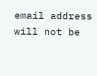email address will not be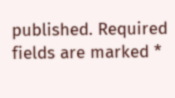published. Required fields are marked *